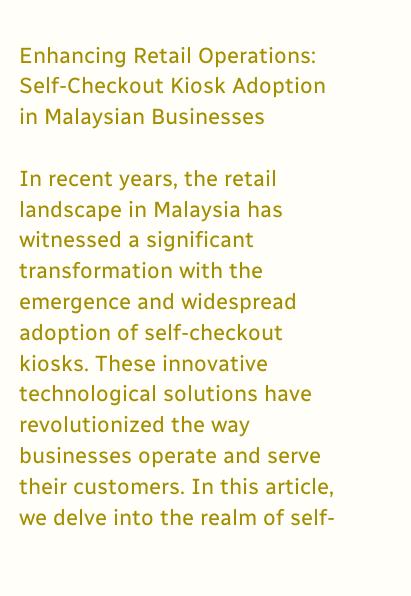Enhancing Retail Operations: Self-Checkout Kiosk Adoption in Malaysian Businesses

In recent years, the retail landscape in Malaysia has witnessed a significant transformation with the emergence and widespread adoption of self-checkout kiosks. These innovative technological solutions have revolutionized the way businesses operate and serve their customers. In this article, we delve into the realm of self-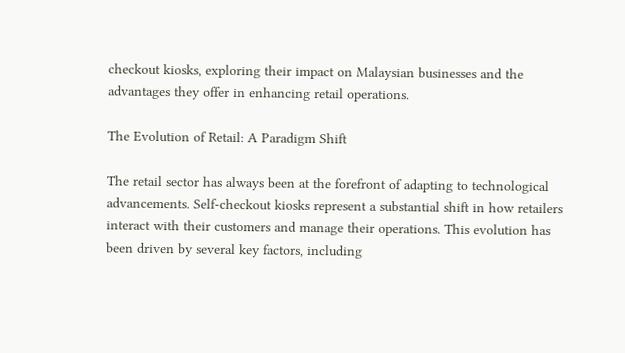checkout kiosks, exploring their impact on Malaysian businesses and the advantages they offer in enhancing retail operations.

The Evolution of Retail: A Paradigm Shift

The retail sector has always been at the forefront of adapting to technological advancements. Self-checkout kiosks represent a substantial shift in how retailers interact with their customers and manage their operations. This evolution has been driven by several key factors, including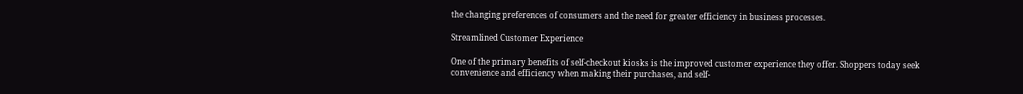the changing preferences of consumers and the need for greater efficiency in business processes.

Streamlined Customer Experience

One of the primary benefits of self-checkout kiosks is the improved customer experience they offer. Shoppers today seek convenience and efficiency when making their purchases, and self-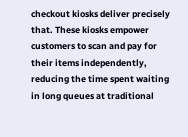checkout kiosks deliver precisely that. These kiosks empower customers to scan and pay for their items independently, reducing the time spent waiting in long queues at traditional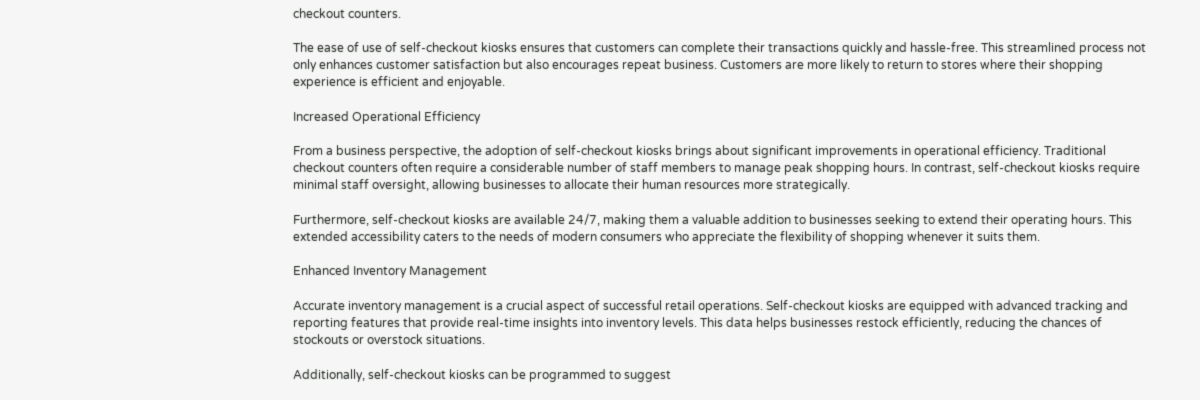checkout counters.

The ease of use of self-checkout kiosks ensures that customers can complete their transactions quickly and hassle-free. This streamlined process not only enhances customer satisfaction but also encourages repeat business. Customers are more likely to return to stores where their shopping experience is efficient and enjoyable.

Increased Operational Efficiency

From a business perspective, the adoption of self-checkout kiosks brings about significant improvements in operational efficiency. Traditional checkout counters often require a considerable number of staff members to manage peak shopping hours. In contrast, self-checkout kiosks require minimal staff oversight, allowing businesses to allocate their human resources more strategically.

Furthermore, self-checkout kiosks are available 24/7, making them a valuable addition to businesses seeking to extend their operating hours. This extended accessibility caters to the needs of modern consumers who appreciate the flexibility of shopping whenever it suits them.

Enhanced Inventory Management

Accurate inventory management is a crucial aspect of successful retail operations. Self-checkout kiosks are equipped with advanced tracking and reporting features that provide real-time insights into inventory levels. This data helps businesses restock efficiently, reducing the chances of stockouts or overstock situations.

Additionally, self-checkout kiosks can be programmed to suggest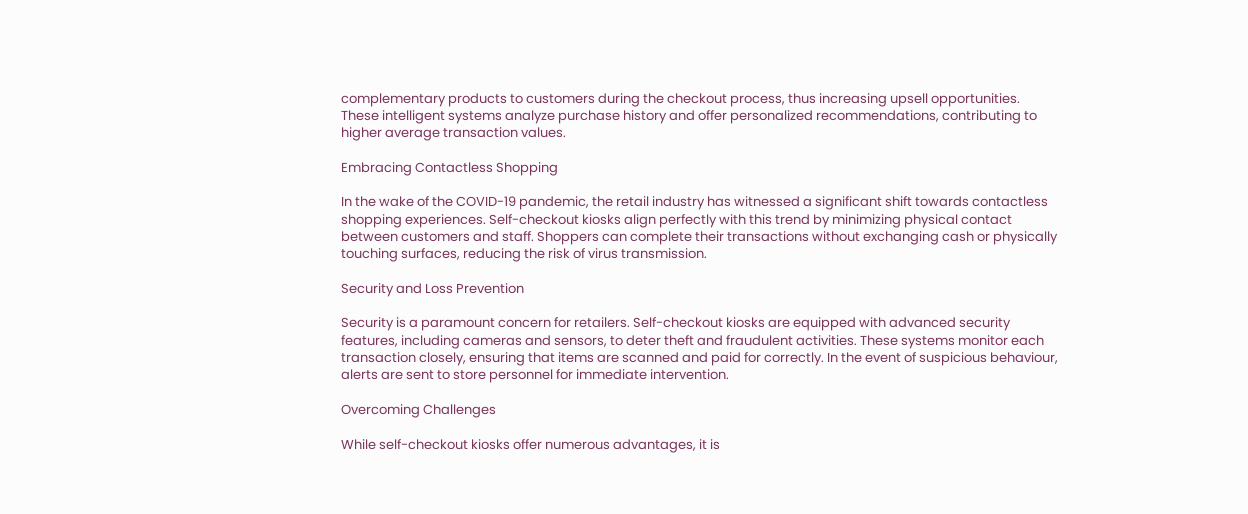complementary products to customers during the checkout process, thus increasing upsell opportunities. These intelligent systems analyze purchase history and offer personalized recommendations, contributing to higher average transaction values.

Embracing Contactless Shopping

In the wake of the COVID-19 pandemic, the retail industry has witnessed a significant shift towards contactless shopping experiences. Self-checkout kiosks align perfectly with this trend by minimizing physical contact between customers and staff. Shoppers can complete their transactions without exchanging cash or physically touching surfaces, reducing the risk of virus transmission.

Security and Loss Prevention

Security is a paramount concern for retailers. Self-checkout kiosks are equipped with advanced security features, including cameras and sensors, to deter theft and fraudulent activities. These systems monitor each transaction closely, ensuring that items are scanned and paid for correctly. In the event of suspicious behaviour, alerts are sent to store personnel for immediate intervention.

Overcoming Challenges

While self-checkout kiosks offer numerous advantages, it is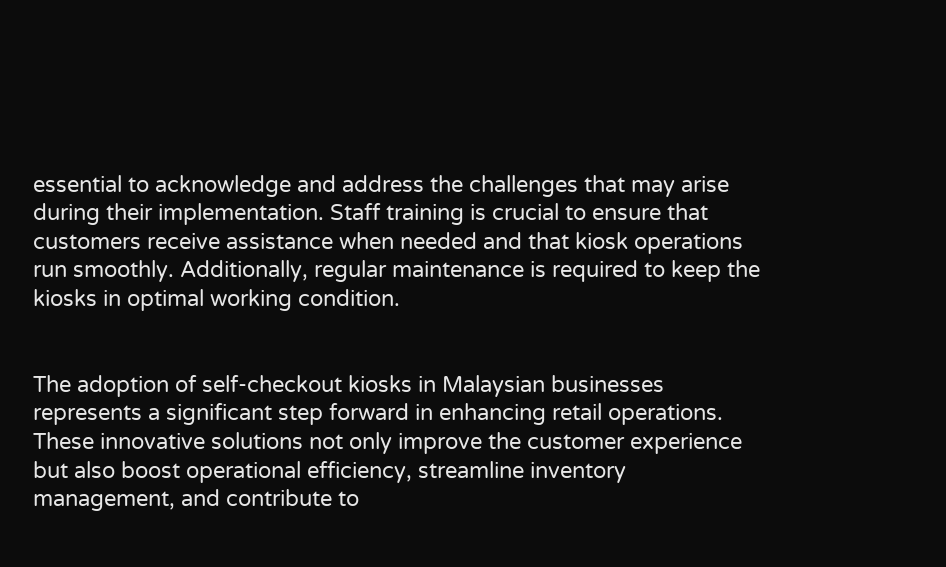essential to acknowledge and address the challenges that may arise during their implementation. Staff training is crucial to ensure that customers receive assistance when needed and that kiosk operations run smoothly. Additionally, regular maintenance is required to keep the kiosks in optimal working condition.


The adoption of self-checkout kiosks in Malaysian businesses represents a significant step forward in enhancing retail operations. These innovative solutions not only improve the customer experience but also boost operational efficiency, streamline inventory management, and contribute to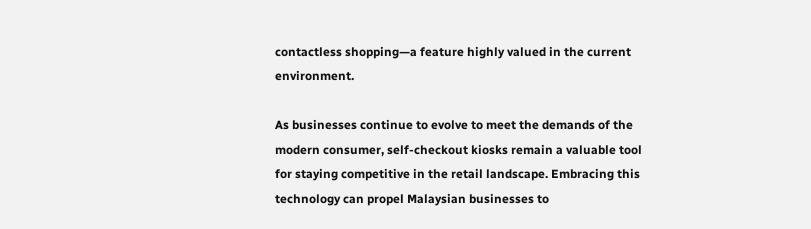contactless shopping—a feature highly valued in the current environment.

As businesses continue to evolve to meet the demands of the modern consumer, self-checkout kiosks remain a valuable tool for staying competitive in the retail landscape. Embracing this technology can propel Malaysian businesses to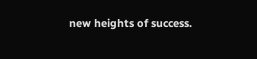new heights of success.